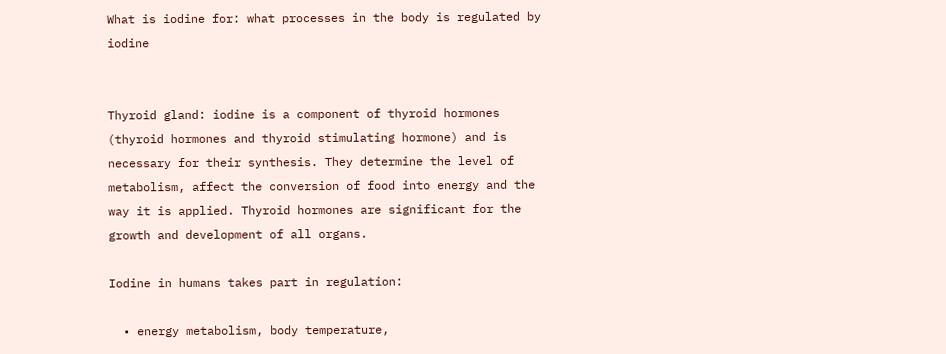What is iodine for: what processes in the body is regulated by iodine


Thyroid gland: iodine is a component of thyroid hormones (thyroid hormones and thyroid stimulating hormone) and is necessary for their synthesis. They determine the level of metabolism, affect the conversion of food into energy and the way it is applied. Thyroid hormones are significant for the growth and development of all organs.

Iodine in humans takes part in regulation:

  • energy metabolism, body temperature,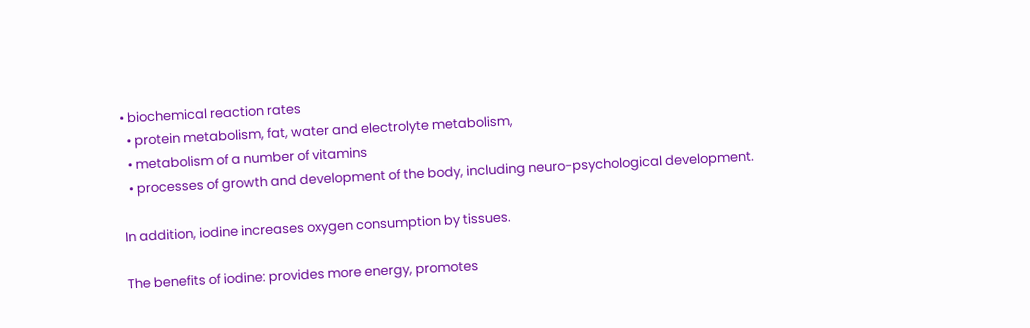• biochemical reaction rates
  • protein metabolism, fat, water and electrolyte metabolism,
  • metabolism of a number of vitamins
  • processes of growth and development of the body, including neuro-psychological development.

In addition, iodine increases oxygen consumption by tissues.

The benefits of iodine: provides more energy, promotes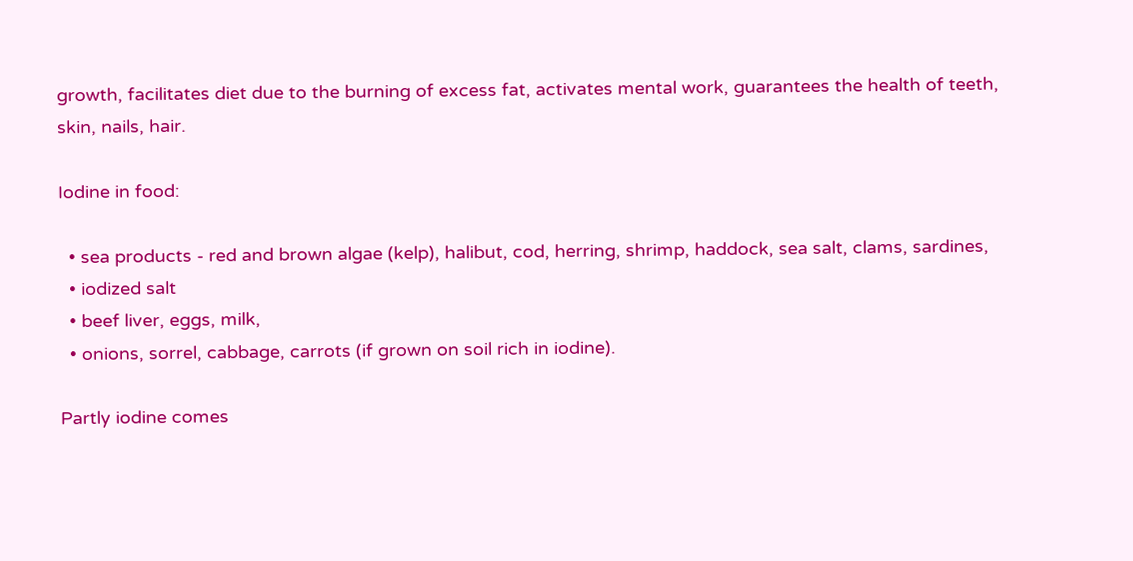growth, facilitates diet due to the burning of excess fat, activates mental work, guarantees the health of teeth, skin, nails, hair.

Iodine in food:

  • sea products - red and brown algae (kelp), halibut, cod, herring, shrimp, haddock, sea salt, clams, sardines,
  • iodized salt
  • beef liver, eggs, milk,
  • onions, sorrel, cabbage, carrots (if grown on soil rich in iodine).

Partly iodine comes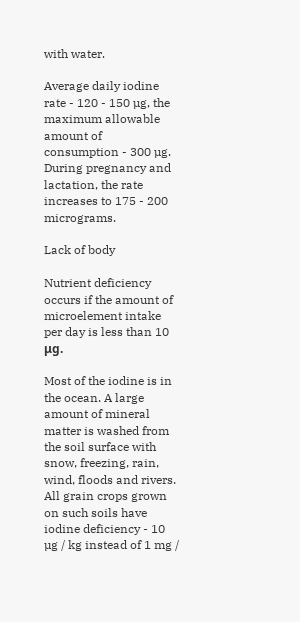with water.

Average daily iodine rate - 120 - 150 µg, the maximum allowable amount of consumption - 300 µg. During pregnancy and lactation, the rate increases to 175 - 200 micrograms.

Lack of body

Nutrient deficiency occurs if the amount of microelement intake per day is less than 10 μg.

Most of the iodine is in the ocean. A large amount of mineral matter is washed from the soil surface with snow, freezing, rain, wind, floods and rivers. All grain crops grown on such soils have iodine deficiency - 10 µg / kg instead of 1 mg /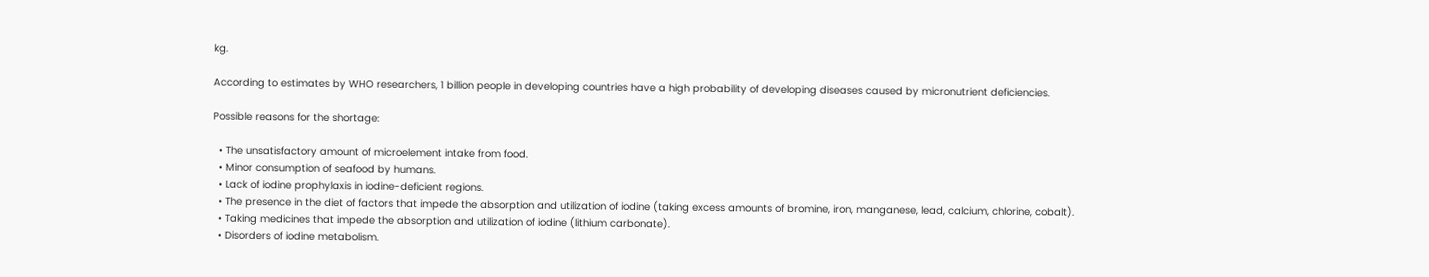kg.

According to estimates by WHO researchers, 1 billion people in developing countries have a high probability of developing diseases caused by micronutrient deficiencies.

Possible reasons for the shortage:

  • The unsatisfactory amount of microelement intake from food.
  • Minor consumption of seafood by humans.
  • Lack of iodine prophylaxis in iodine-deficient regions.
  • The presence in the diet of factors that impede the absorption and utilization of iodine (taking excess amounts of bromine, iron, manganese, lead, calcium, chlorine, cobalt).
  • Taking medicines that impede the absorption and utilization of iodine (lithium carbonate).
  • Disorders of iodine metabolism.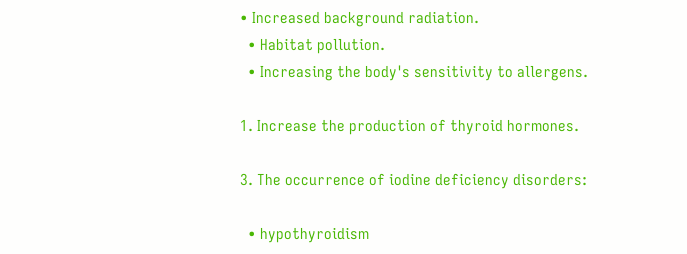• Increased background radiation.
  • Habitat pollution.
  • Increasing the body's sensitivity to allergens.

1. Increase the production of thyroid hormones.

3. The occurrence of iodine deficiency disorders:

  • hypothyroidism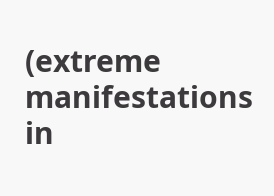(extreme manifestations in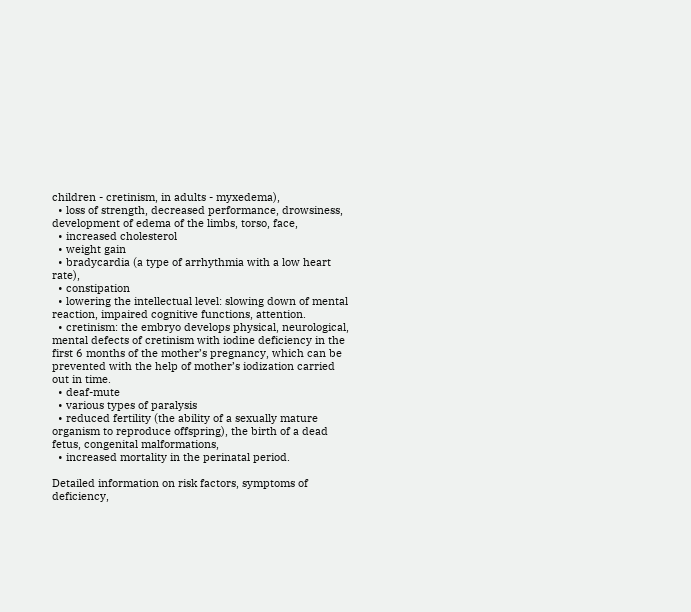children - cretinism, in adults - myxedema),
  • loss of strength, decreased performance, drowsiness, development of edema of the limbs, torso, face,
  • increased cholesterol
  • weight gain
  • bradycardia (a type of arrhythmia with a low heart rate),
  • constipation
  • lowering the intellectual level: slowing down of mental reaction, impaired cognitive functions, attention.
  • cretinism: the embryo develops physical, neurological, mental defects of cretinism with iodine deficiency in the first 6 months of the mother’s pregnancy, which can be prevented with the help of mother’s iodization carried out in time.
  • deaf-mute
  • various types of paralysis
  • reduced fertility (the ability of a sexually mature organism to reproduce offspring), the birth of a dead fetus, congenital malformations,
  • increased mortality in the perinatal period.

Detailed information on risk factors, symptoms of deficiency,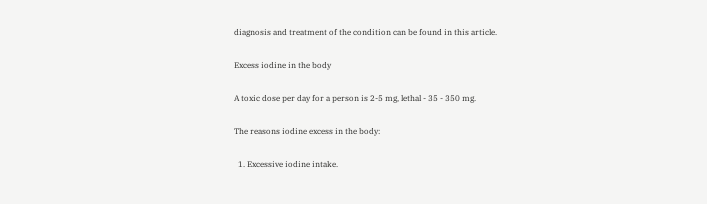diagnosis and treatment of the condition can be found in this article.

Excess iodine in the body

A toxic dose per day for a person is 2-5 mg, lethal - 35 - 350 mg.

The reasons iodine excess in the body:

  1. Excessive iodine intake.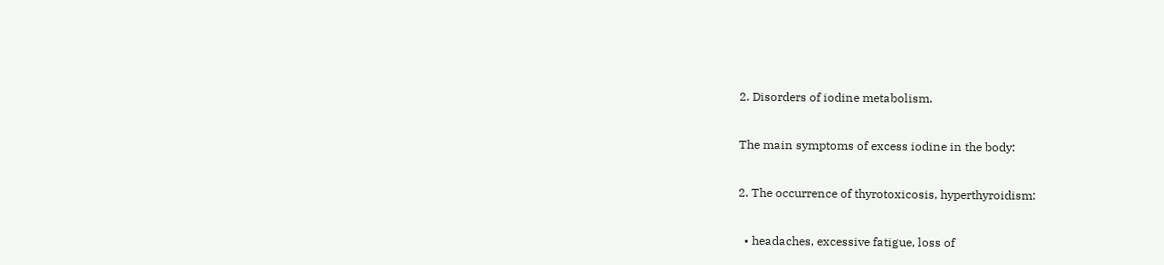2. Disorders of iodine metabolism.

The main symptoms of excess iodine in the body:

2. The occurrence of thyrotoxicosis, hyperthyroidism:

  • headaches, excessive fatigue, loss of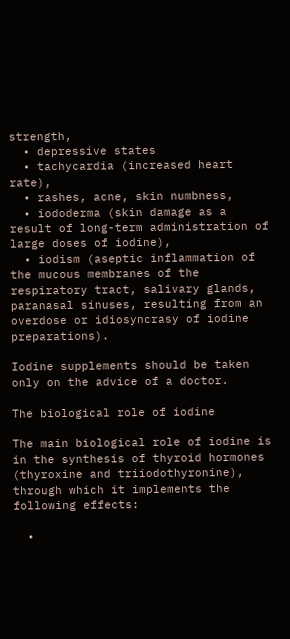strength,
  • depressive states
  • tachycardia (increased heart rate),
  • rashes, acne, skin numbness,
  • iododerma (skin damage as a result of long-term administration of large doses of iodine),
  • iodism (aseptic inflammation of the mucous membranes of the respiratory tract, salivary glands, paranasal sinuses, resulting from an overdose or idiosyncrasy of iodine preparations).

Iodine supplements should be taken only on the advice of a doctor.

The biological role of iodine

The main biological role of iodine is in the synthesis of thyroid hormones (thyroxine and triiodothyronine), through which it implements the following effects:

  •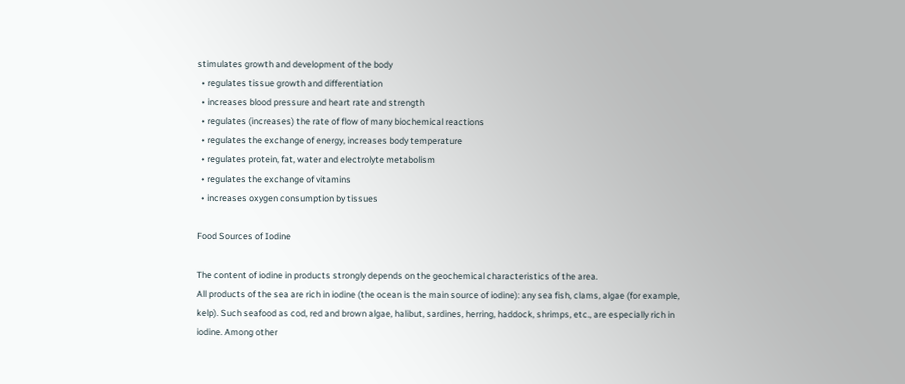stimulates growth and development of the body
  • regulates tissue growth and differentiation
  • increases blood pressure and heart rate and strength
  • regulates (increases) the rate of flow of many biochemical reactions
  • regulates the exchange of energy, increases body temperature
  • regulates protein, fat, water and electrolyte metabolism
  • regulates the exchange of vitamins
  • increases oxygen consumption by tissues

Food Sources of Iodine

The content of iodine in products strongly depends on the geochemical characteristics of the area.
All products of the sea are rich in iodine (the ocean is the main source of iodine): any sea fish, clams, algae (for example, kelp). Such seafood as cod, red and brown algae, halibut, sardines, herring, haddock, shrimps, etc., are especially rich in iodine. Among other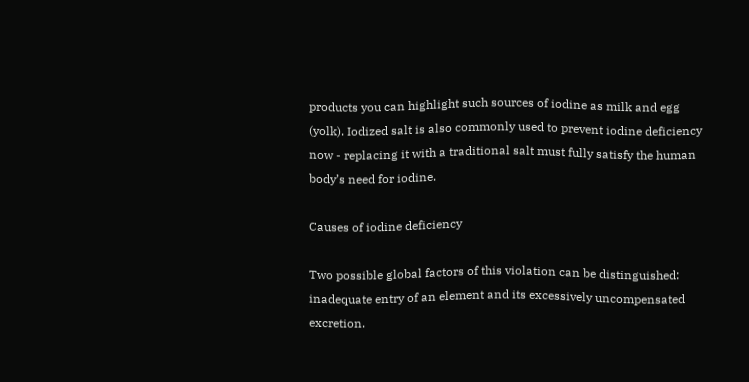products you can highlight such sources of iodine as milk and egg (yolk). Iodized salt is also commonly used to prevent iodine deficiency now - replacing it with a traditional salt must fully satisfy the human body’s need for iodine.

Causes of iodine deficiency

Two possible global factors of this violation can be distinguished: inadequate entry of an element and its excessively uncompensated excretion.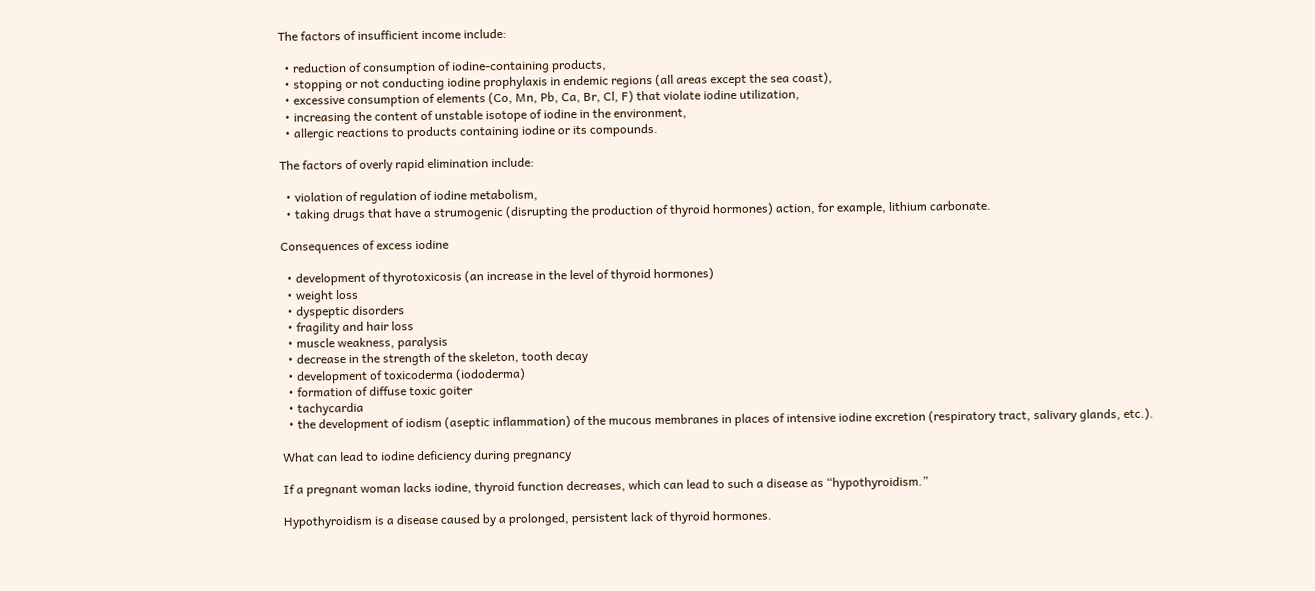The factors of insufficient income include:

  • reduction of consumption of iodine-containing products,
  • stopping or not conducting iodine prophylaxis in endemic regions (all areas except the sea coast),
  • excessive consumption of elements (Co, Mn, Pb, Ca, Br, Cl, F) that violate iodine utilization,
  • increasing the content of unstable isotope of iodine in the environment,
  • allergic reactions to products containing iodine or its compounds.

The factors of overly rapid elimination include:

  • violation of regulation of iodine metabolism,
  • taking drugs that have a strumogenic (disrupting the production of thyroid hormones) action, for example, lithium carbonate.

Consequences of excess iodine

  • development of thyrotoxicosis (an increase in the level of thyroid hormones)
  • weight loss
  • dyspeptic disorders
  • fragility and hair loss
  • muscle weakness, paralysis
  • decrease in the strength of the skeleton, tooth decay
  • development of toxicoderma (iododerma)
  • formation of diffuse toxic goiter
  • tachycardia
  • the development of iodism (aseptic inflammation) of the mucous membranes in places of intensive iodine excretion (respiratory tract, salivary glands, etc.).

What can lead to iodine deficiency during pregnancy

If a pregnant woman lacks iodine, thyroid function decreases, which can lead to such a disease as “hypothyroidism.”

Hypothyroidism is a disease caused by a prolonged, persistent lack of thyroid hormones.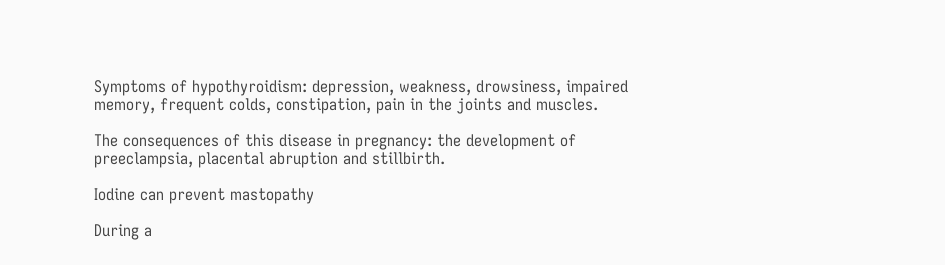Symptoms of hypothyroidism: depression, weakness, drowsiness, impaired memory, frequent colds, constipation, pain in the joints and muscles.

The consequences of this disease in pregnancy: the development of preeclampsia, placental abruption and stillbirth.

Iodine can prevent mastopathy

During a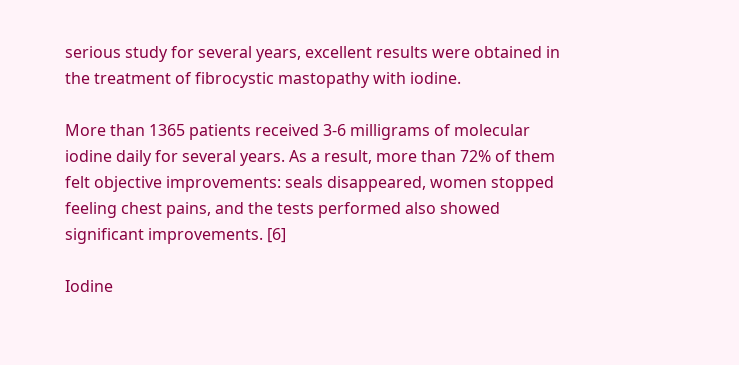serious study for several years, excellent results were obtained in the treatment of fibrocystic mastopathy with iodine.

More than 1365 patients received 3-6 milligrams of molecular iodine daily for several years. As a result, more than 72% of them felt objective improvements: seals disappeared, women stopped feeling chest pains, and the tests performed also showed significant improvements. [6]

Iodine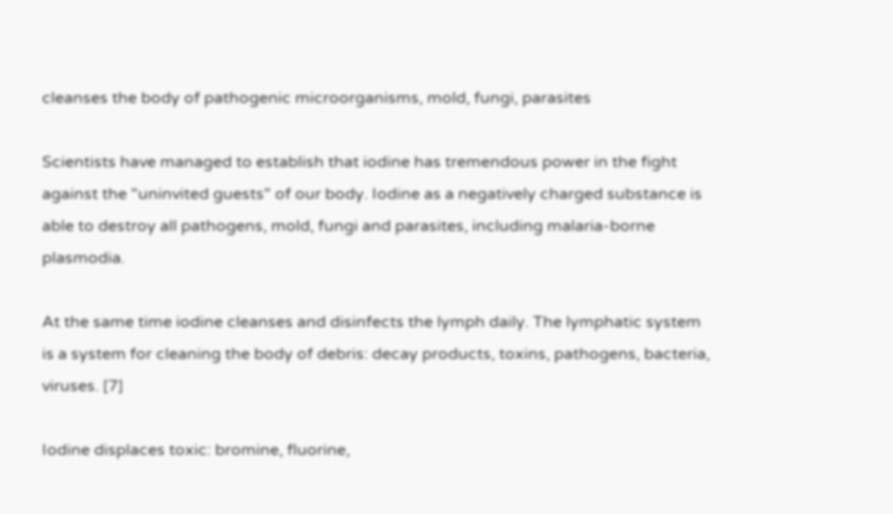cleanses the body of pathogenic microorganisms, mold, fungi, parasites

Scientists have managed to establish that iodine has tremendous power in the fight against the "uninvited guests" of our body. Iodine as a negatively charged substance is able to destroy all pathogens, mold, fungi and parasites, including malaria-borne plasmodia.

At the same time iodine cleanses and disinfects the lymph daily. The lymphatic system is a system for cleaning the body of debris: decay products, toxins, pathogens, bacteria, viruses. [7]

Iodine displaces toxic: bromine, fluorine,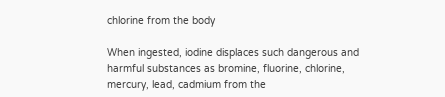chlorine from the body

When ingested, iodine displaces such dangerous and harmful substances as bromine, fluorine, chlorine, mercury, lead, cadmium from the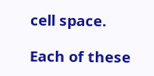cell space.

Each of these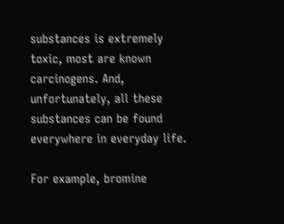substances is extremely toxic, most are known carcinogens. And, unfortunately, all these substances can be found everywhere in everyday life.

For example, bromine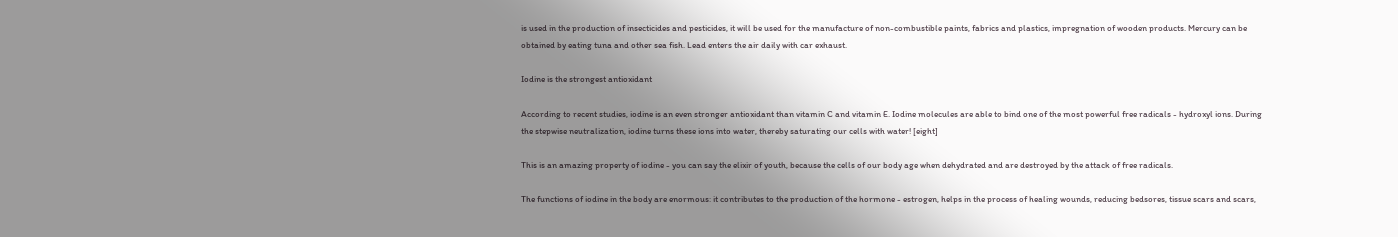is used in the production of insecticides and pesticides, it will be used for the manufacture of non-combustible paints, fabrics and plastics, impregnation of wooden products. Mercury can be obtained by eating tuna and other sea fish. Lead enters the air daily with car exhaust.

Iodine is the strongest antioxidant

According to recent studies, iodine is an even stronger antioxidant than vitamin C and vitamin E. Iodine molecules are able to bind one of the most powerful free radicals - hydroxyl ions. During the stepwise neutralization, iodine turns these ions into water, thereby saturating our cells with water! [eight]

This is an amazing property of iodine - you can say the elixir of youth, because the cells of our body age when dehydrated and are destroyed by the attack of free radicals.

The functions of iodine in the body are enormous: it contributes to the production of the hormone - estrogen, helps in the process of healing wounds, reducing bedsores, tissue scars and scars,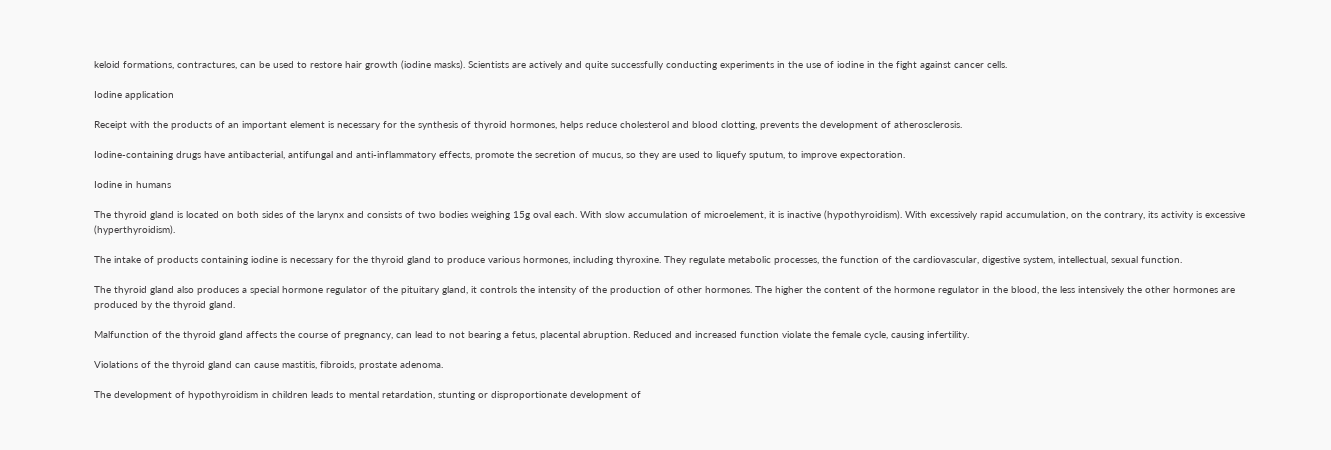keloid formations, contractures, can be used to restore hair growth (iodine masks). Scientists are actively and quite successfully conducting experiments in the use of iodine in the fight against cancer cells.

Iodine application

Receipt with the products of an important element is necessary for the synthesis of thyroid hormones, helps reduce cholesterol and blood clotting, prevents the development of atherosclerosis.

Iodine-containing drugs have antibacterial, antifungal and anti-inflammatory effects, promote the secretion of mucus, so they are used to liquefy sputum, to improve expectoration.

Iodine in humans

The thyroid gland is located on both sides of the larynx and consists of two bodies weighing 15g oval each. With slow accumulation of microelement, it is inactive (hypothyroidism). With excessively rapid accumulation, on the contrary, its activity is excessive (hyperthyroidism).

The intake of products containing iodine is necessary for the thyroid gland to produce various hormones, including thyroxine. They regulate metabolic processes, the function of the cardiovascular, digestive system, intellectual, sexual function.

The thyroid gland also produces a special hormone regulator of the pituitary gland, it controls the intensity of the production of other hormones. The higher the content of the hormone regulator in the blood, the less intensively the other hormones are produced by the thyroid gland.

Malfunction of the thyroid gland affects the course of pregnancy, can lead to not bearing a fetus, placental abruption. Reduced and increased function violate the female cycle, causing infertility.

Violations of the thyroid gland can cause mastitis, fibroids, prostate adenoma.

The development of hypothyroidism in children leads to mental retardation, stunting or disproportionate development of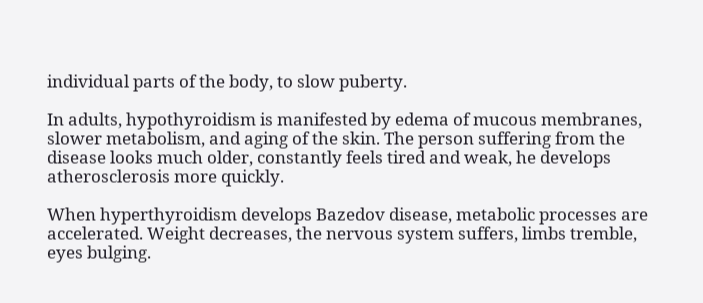individual parts of the body, to slow puberty.

In adults, hypothyroidism is manifested by edema of mucous membranes, slower metabolism, and aging of the skin. The person suffering from the disease looks much older, constantly feels tired and weak, he develops atherosclerosis more quickly.

When hyperthyroidism develops Bazedov disease, metabolic processes are accelerated. Weight decreases, the nervous system suffers, limbs tremble, eyes bulging.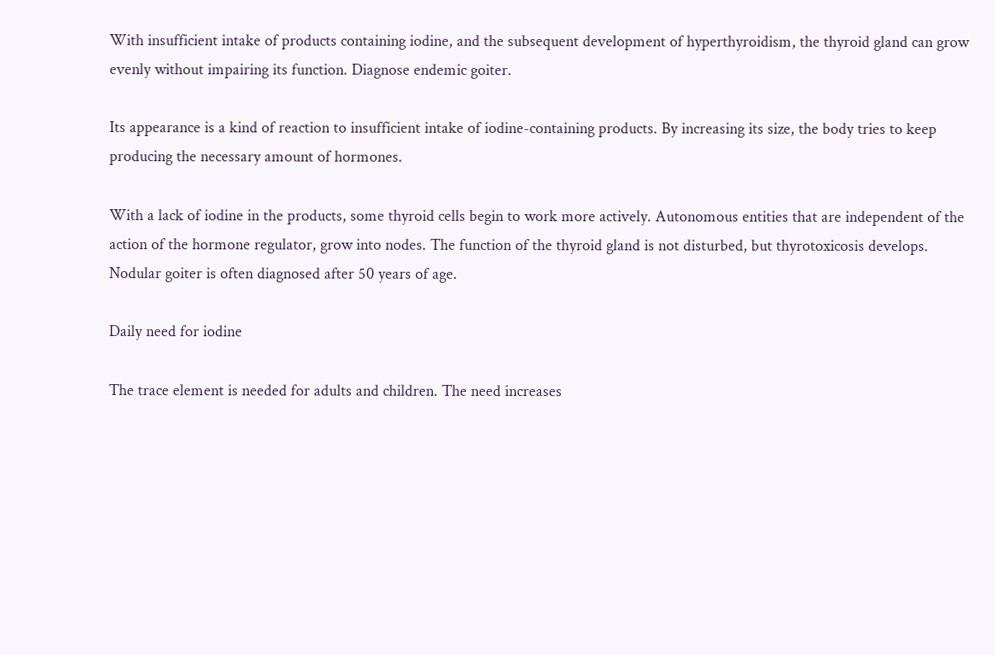With insufficient intake of products containing iodine, and the subsequent development of hyperthyroidism, the thyroid gland can grow evenly without impairing its function. Diagnose endemic goiter.

Its appearance is a kind of reaction to insufficient intake of iodine-containing products. By increasing its size, the body tries to keep producing the necessary amount of hormones.

With a lack of iodine in the products, some thyroid cells begin to work more actively. Autonomous entities that are independent of the action of the hormone regulator, grow into nodes. The function of the thyroid gland is not disturbed, but thyrotoxicosis develops. Nodular goiter is often diagnosed after 50 years of age.

Daily need for iodine

The trace element is needed for adults and children. The need increases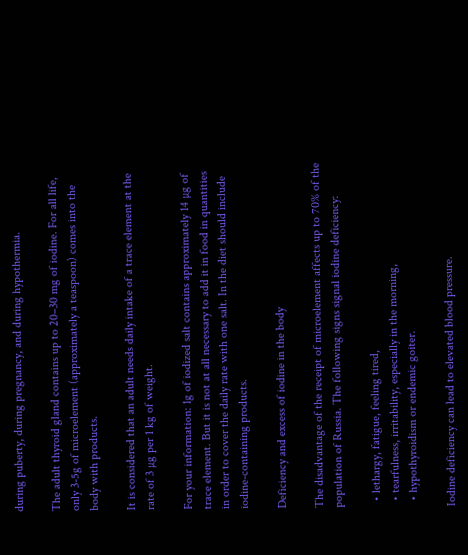during puberty, during pregnancy, and during hypothermia.

The adult thyroid gland contains up to 20–30 mg of iodine. For all life, only 3-5g of microelement (approximately a teaspoon) comes into the body with products.

It is considered that an adult needs daily intake of a trace element at the rate of 3 µg per 1 kg of weight.

For your information: 1g of iodized salt contains approximately 14 µg of trace element. But it is not at all necessary to add it in food in quantities in order to cover the daily rate with one salt. In the diet should include iodine-containing products.

Deficiency and excess of iodine in the body

The disadvantage of the receipt of microelement affects up to 70% of the population of Russia. The following signs signal iodine deficiency:

  • lethargy, fatigue, feeling tired,
  • tearfulness, irritability, especially in the morning,
  • hypothyroidism or endemic goiter.

Iodine deficiency can lead to elevated blood pressure.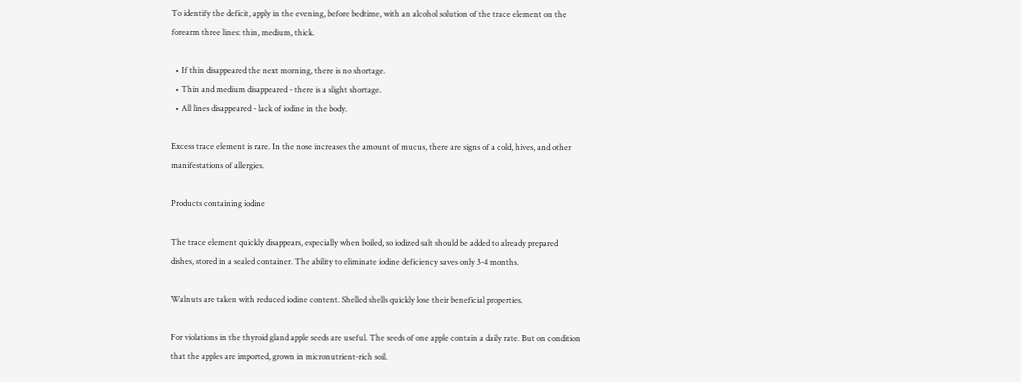To identify the deficit, apply in the evening, before bedtime, with an alcohol solution of the trace element on the forearm three lines: thin, medium, thick.

  • If thin disappeared the next morning, there is no shortage.
  • Thin and medium disappeared - there is a slight shortage.
  • All lines disappeared - lack of iodine in the body.

Excess trace element is rare. In the nose increases the amount of mucus, there are signs of a cold, hives, and other manifestations of allergies.

Products containing iodine

The trace element quickly disappears, especially when boiled, so iodized salt should be added to already prepared dishes, stored in a sealed container. The ability to eliminate iodine deficiency saves only 3-4 months.

Walnuts are taken with reduced iodine content. Shelled shells quickly lose their beneficial properties.

For violations in the thyroid gland apple seeds are useful. The seeds of one apple contain a daily rate. But on condition that the apples are imported, grown in micronutrient-rich soil.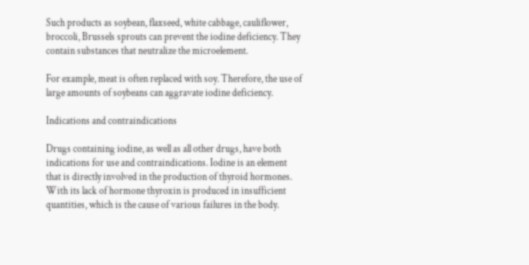Such products as soybean, flaxseed, white cabbage, cauliflower, broccoli, Brussels sprouts can prevent the iodine deficiency. They contain substances that neutralize the microelement.

For example, meat is often replaced with soy. Therefore, the use of large amounts of soybeans can aggravate iodine deficiency.

Indications and contraindications

Drugs containing iodine, as well as all other drugs, have both indications for use and contraindications. Iodine is an element that is directly involved in the production of thyroid hormones. With its lack of hormone thyroxin is produced in insufficient quantities, which is the cause of various failures in the body.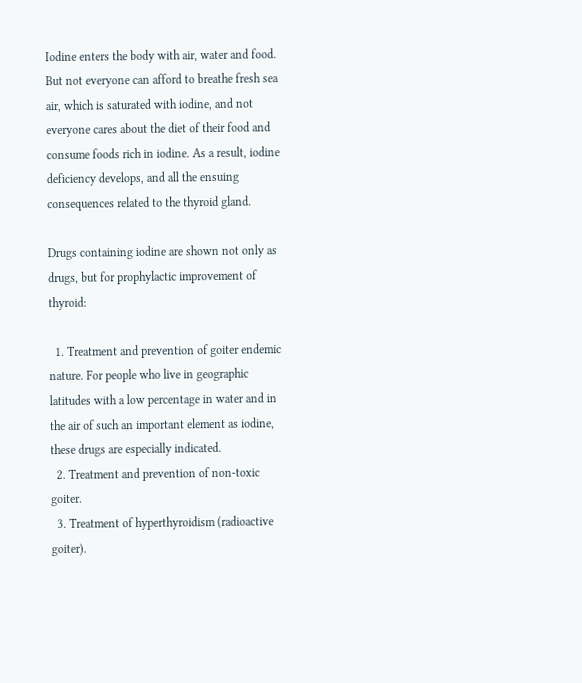Iodine enters the body with air, water and food. But not everyone can afford to breathe fresh sea air, which is saturated with iodine, and not everyone cares about the diet of their food and consume foods rich in iodine. As a result, iodine deficiency develops, and all the ensuing consequences related to the thyroid gland.

Drugs containing iodine are shown not only as drugs, but for prophylactic improvement of thyroid:

  1. Treatment and prevention of goiter endemic nature. For people who live in geographic latitudes with a low percentage in water and in the air of such an important element as iodine, these drugs are especially indicated.
  2. Treatment and prevention of non-toxic goiter.
  3. Treatment of hyperthyroidism (radioactive goiter).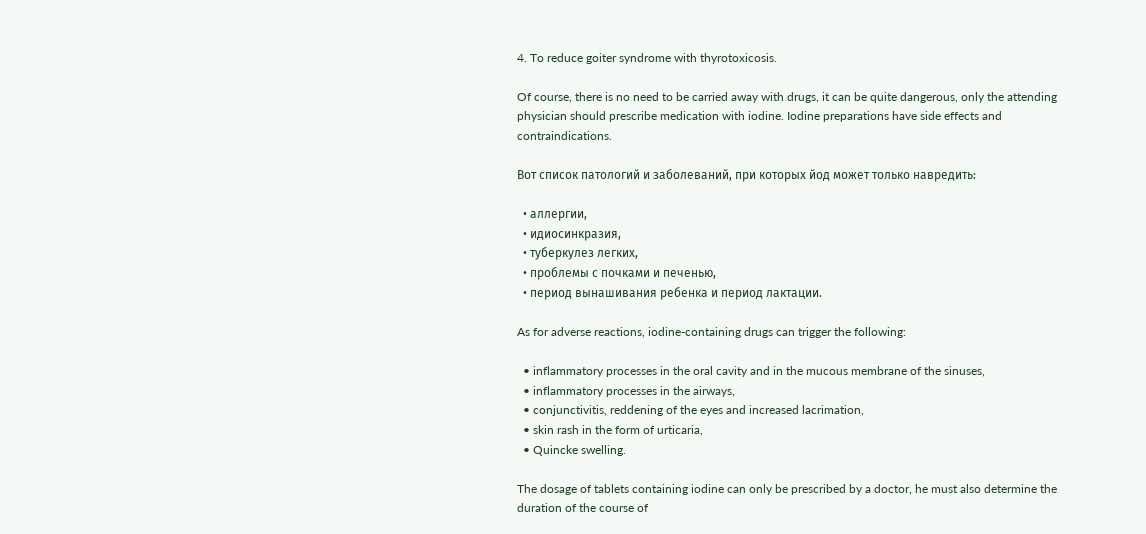4. To reduce goiter syndrome with thyrotoxicosis.

Of course, there is no need to be carried away with drugs, it can be quite dangerous, only the attending physician should prescribe medication with iodine. Iodine preparations have side effects and contraindications.

Вот список патологий и заболеваний, при которых йод может только навредить:

  • аллергии,
  • идиосинкразия,
  • туберкулез легких,
  • проблемы с почками и печенью,
  • период вынашивания ребенка и период лактации.

As for adverse reactions, iodine-containing drugs can trigger the following:

  • inflammatory processes in the oral cavity and in the mucous membrane of the sinuses,
  • inflammatory processes in the airways,
  • conjunctivitis, reddening of the eyes and increased lacrimation,
  • skin rash in the form of urticaria,
  • Quincke swelling.

The dosage of tablets containing iodine can only be prescribed by a doctor, he must also determine the duration of the course of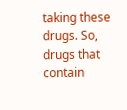taking these drugs. So, drugs that contain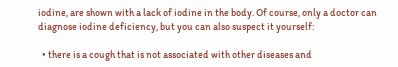iodine, are shown with a lack of iodine in the body. Of course, only a doctor can diagnose iodine deficiency, but you can also suspect it yourself:

  • there is a cough that is not associated with other diseases and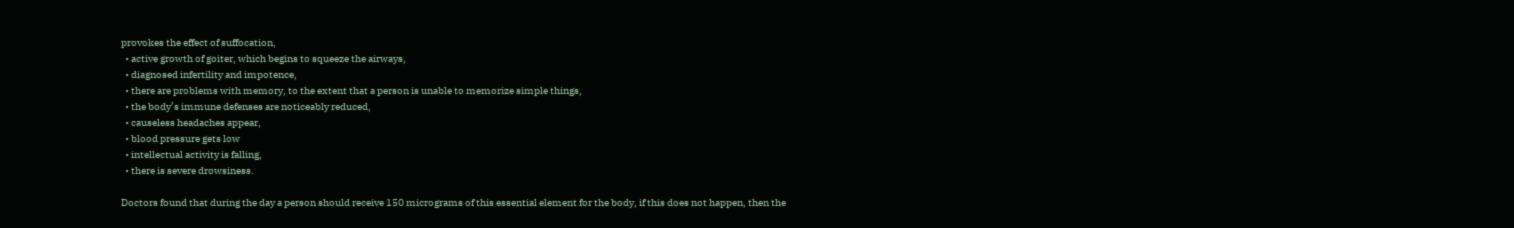provokes the effect of suffocation,
  • active growth of goiter, which begins to squeeze the airways,
  • diagnosed infertility and impotence,
  • there are problems with memory, to the extent that a person is unable to memorize simple things,
  • the body’s immune defenses are noticeably reduced,
  • causeless headaches appear,
  • blood pressure gets low
  • intellectual activity is falling,
  • there is severe drowsiness.

Doctors found that during the day a person should receive 150 micrograms of this essential element for the body, if this does not happen, then the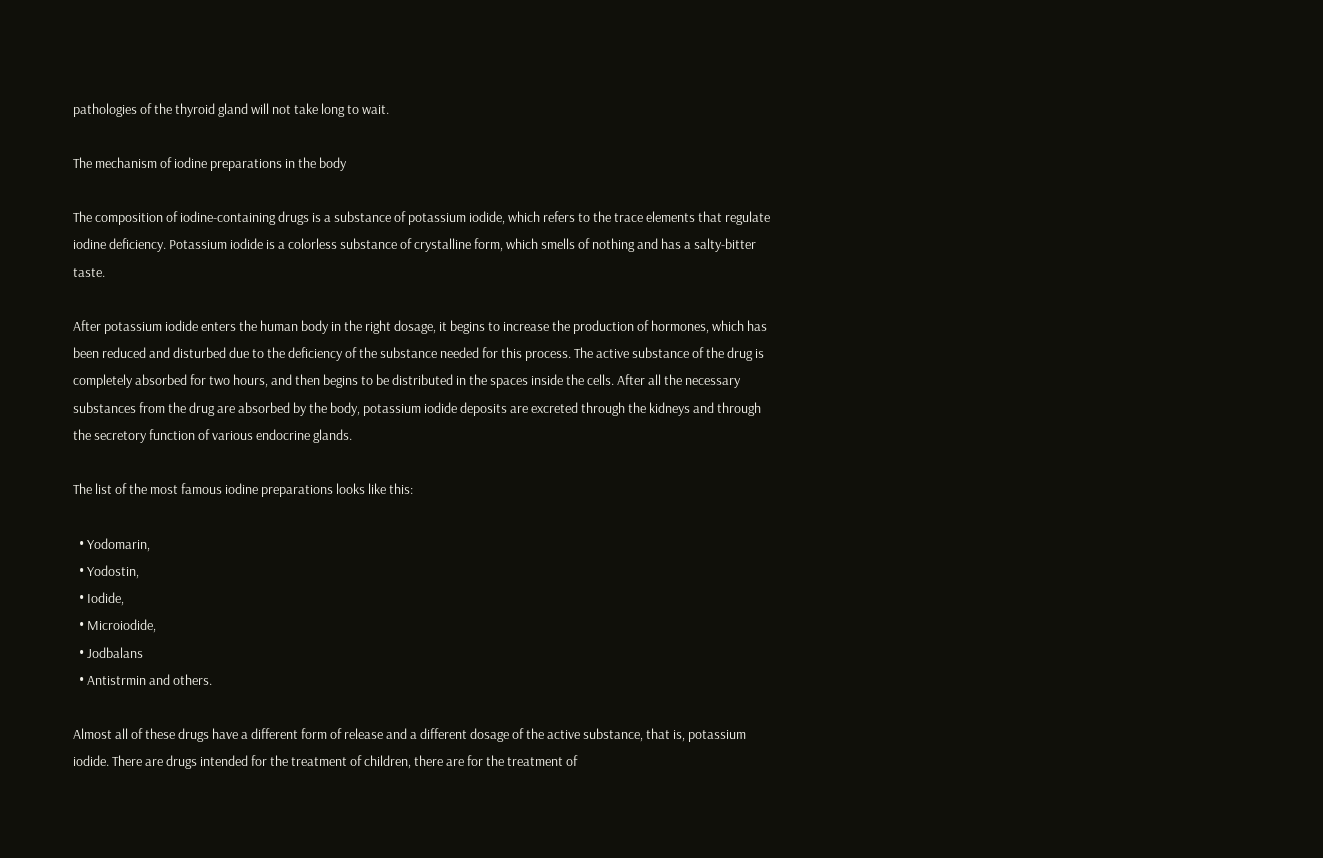pathologies of the thyroid gland will not take long to wait.

The mechanism of iodine preparations in the body

The composition of iodine-containing drugs is a substance of potassium iodide, which refers to the trace elements that regulate iodine deficiency. Potassium iodide is a colorless substance of crystalline form, which smells of nothing and has a salty-bitter taste.

After potassium iodide enters the human body in the right dosage, it begins to increase the production of hormones, which has been reduced and disturbed due to the deficiency of the substance needed for this process. The active substance of the drug is completely absorbed for two hours, and then begins to be distributed in the spaces inside the cells. After all the necessary substances from the drug are absorbed by the body, potassium iodide deposits are excreted through the kidneys and through the secretory function of various endocrine glands.

The list of the most famous iodine preparations looks like this:

  • Yodomarin,
  • Yodostin,
  • Iodide,
  • Microiodide,
  • Jodbalans
  • Antistrmin and others.

Almost all of these drugs have a different form of release and a different dosage of the active substance, that is, potassium iodide. There are drugs intended for the treatment of children, there are for the treatment of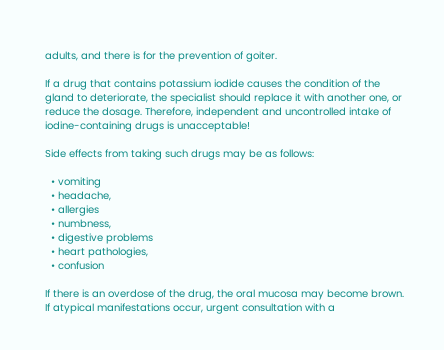adults, and there is for the prevention of goiter.

If a drug that contains potassium iodide causes the condition of the gland to deteriorate, the specialist should replace it with another one, or reduce the dosage. Therefore, independent and uncontrolled intake of iodine-containing drugs is unacceptable!

Side effects from taking such drugs may be as follows:

  • vomiting
  • headache,
  • allergies
  • numbness,
  • digestive problems
  • heart pathologies,
  • confusion

If there is an overdose of the drug, the oral mucosa may become brown. If atypical manifestations occur, urgent consultation with a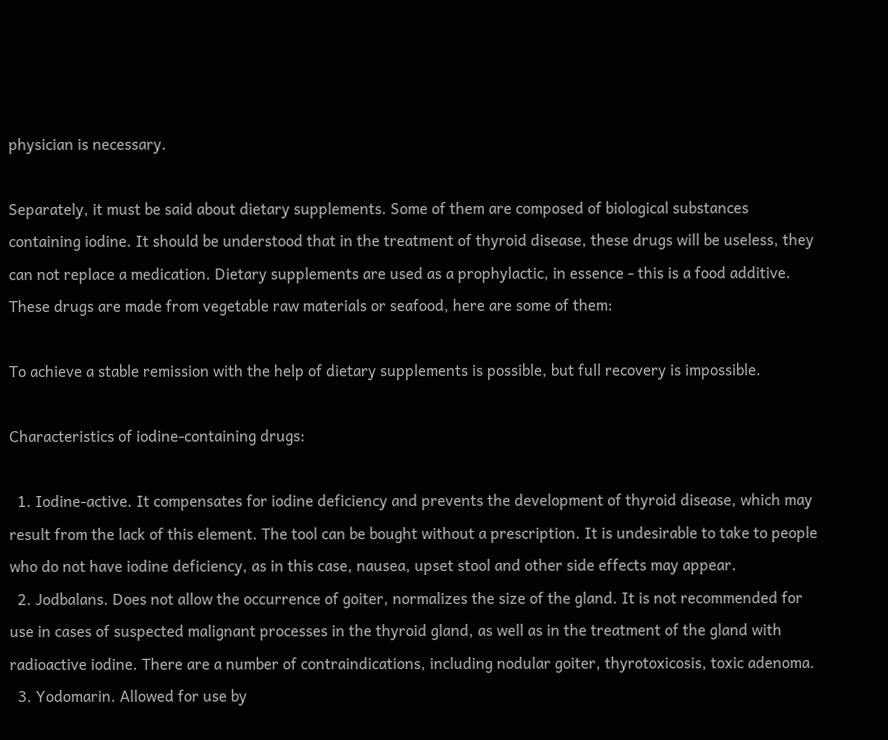physician is necessary.

Separately, it must be said about dietary supplements. Some of them are composed of biological substances containing iodine. It should be understood that in the treatment of thyroid disease, these drugs will be useless, they can not replace a medication. Dietary supplements are used as a prophylactic, in essence - this is a food additive. These drugs are made from vegetable raw materials or seafood, here are some of them:

To achieve a stable remission with the help of dietary supplements is possible, but full recovery is impossible.

Characteristics of iodine-containing drugs:

  1. Iodine-active. It compensates for iodine deficiency and prevents the development of thyroid disease, which may result from the lack of this element. The tool can be bought without a prescription. It is undesirable to take to people who do not have iodine deficiency, as in this case, nausea, upset stool and other side effects may appear.
  2. Jodbalans. Does not allow the occurrence of goiter, normalizes the size of the gland. It is not recommended for use in cases of suspected malignant processes in the thyroid gland, as well as in the treatment of the gland with radioactive iodine. There are a number of contraindications, including nodular goiter, thyrotoxicosis, toxic adenoma.
  3. Yodomarin. Allowed for use by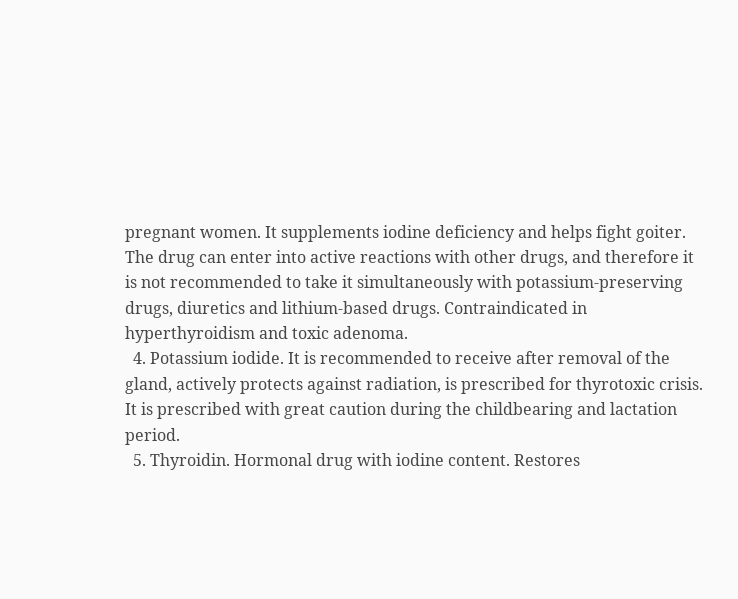pregnant women. It supplements iodine deficiency and helps fight goiter. The drug can enter into active reactions with other drugs, and therefore it is not recommended to take it simultaneously with potassium-preserving drugs, diuretics and lithium-based drugs. Contraindicated in hyperthyroidism and toxic adenoma.
  4. Potassium iodide. It is recommended to receive after removal of the gland, actively protects against radiation, is prescribed for thyrotoxic crisis. It is prescribed with great caution during the childbearing and lactation period.
  5. Thyroidin. Hormonal drug with iodine content. Restores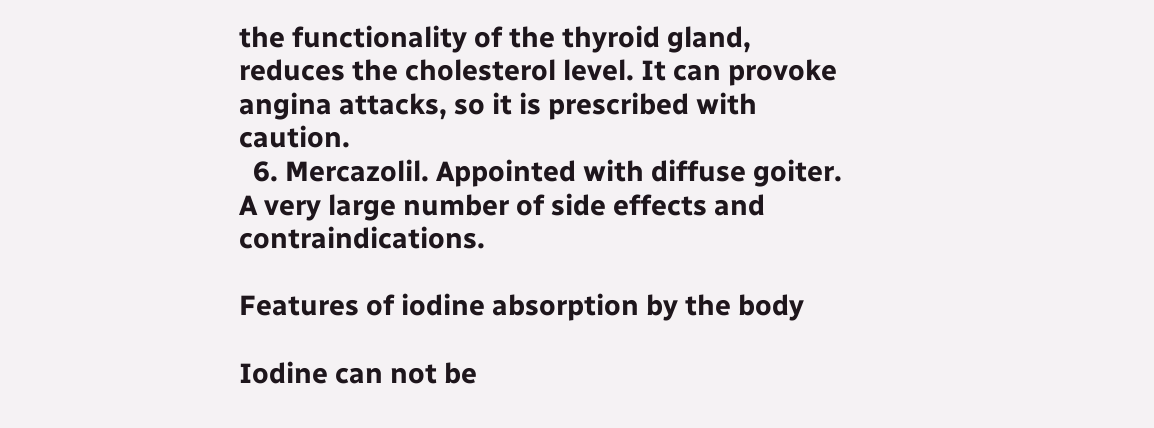the functionality of the thyroid gland, reduces the cholesterol level. It can provoke angina attacks, so it is prescribed with caution.
  6. Mercazolil. Appointed with diffuse goiter. A very large number of side effects and contraindications.

Features of iodine absorption by the body

Iodine can not be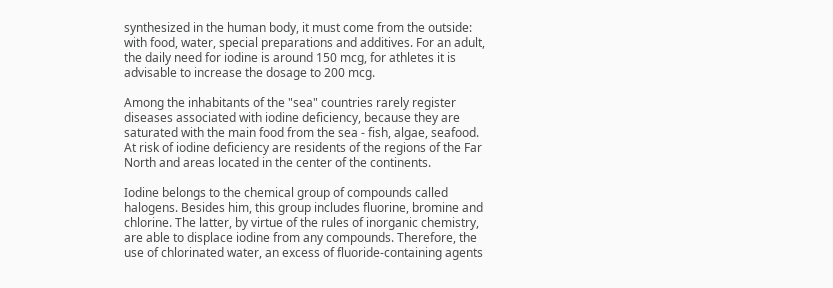synthesized in the human body, it must come from the outside: with food, water, special preparations and additives. For an adult, the daily need for iodine is around 150 mcg, for athletes it is advisable to increase the dosage to 200 mcg.

Among the inhabitants of the "sea" countries rarely register diseases associated with iodine deficiency, because they are saturated with the main food from the sea - fish, algae, seafood. At risk of iodine deficiency are residents of the regions of the Far North and areas located in the center of the continents.

Iodine belongs to the chemical group of compounds called halogens. Besides him, this group includes fluorine, bromine and chlorine. The latter, by virtue of the rules of inorganic chemistry, are able to displace iodine from any compounds. Therefore, the use of chlorinated water, an excess of fluoride-containing agents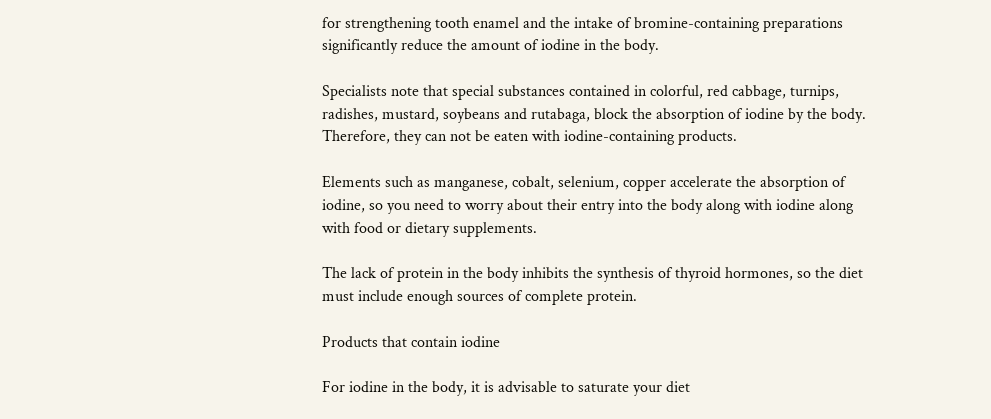for strengthening tooth enamel and the intake of bromine-containing preparations significantly reduce the amount of iodine in the body.

Specialists note that special substances contained in colorful, red cabbage, turnips, radishes, mustard, soybeans and rutabaga, block the absorption of iodine by the body. Therefore, they can not be eaten with iodine-containing products.

Elements such as manganese, cobalt, selenium, copper accelerate the absorption of iodine, so you need to worry about their entry into the body along with iodine along with food or dietary supplements.

The lack of protein in the body inhibits the synthesis of thyroid hormones, so the diet must include enough sources of complete protein.

Products that contain iodine

For iodine in the body, it is advisable to saturate your diet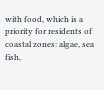with food, which is a priority for residents of coastal zones: algae, sea fish,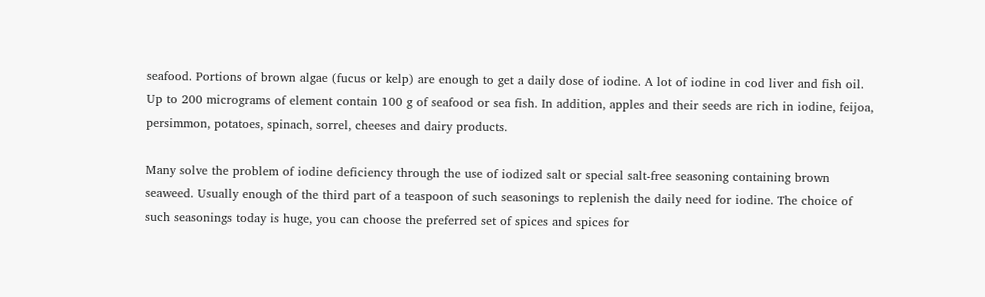seafood. Portions of brown algae (fucus or kelp) are enough to get a daily dose of iodine. A lot of iodine in cod liver and fish oil. Up to 200 micrograms of element contain 100 g of seafood or sea fish. In addition, apples and their seeds are rich in iodine, feijoa, persimmon, potatoes, spinach, sorrel, cheeses and dairy products.

Many solve the problem of iodine deficiency through the use of iodized salt or special salt-free seasoning containing brown seaweed. Usually enough of the third part of a teaspoon of such seasonings to replenish the daily need for iodine. The choice of such seasonings today is huge, you can choose the preferred set of spices and spices for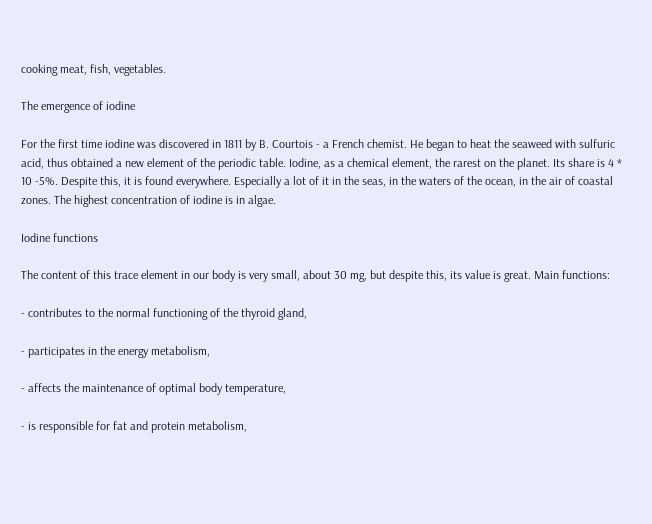cooking meat, fish, vegetables.

The emergence of iodine

For the first time iodine was discovered in 1811 by B. Courtois - a French chemist. He began to heat the seaweed with sulfuric acid, thus obtained a new element of the periodic table. Iodine, as a chemical element, the rarest on the planet. Its share is 4 * 10 -5%. Despite this, it is found everywhere. Especially a lot of it in the seas, in the waters of the ocean, in the air of coastal zones. The highest concentration of iodine is in algae.

Iodine functions

The content of this trace element in our body is very small, about 30 mg, but despite this, its value is great. Main functions:

- contributes to the normal functioning of the thyroid gland,

- participates in the energy metabolism,

- affects the maintenance of optimal body temperature,

- is responsible for fat and protein metabolism,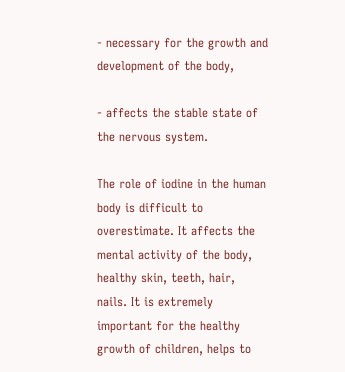- necessary for the growth and development of the body,

- affects the stable state of the nervous system.

The role of iodine in the human body is difficult to overestimate. It affects the mental activity of the body, healthy skin, teeth, hair, nails. It is extremely important for the healthy growth of children, helps to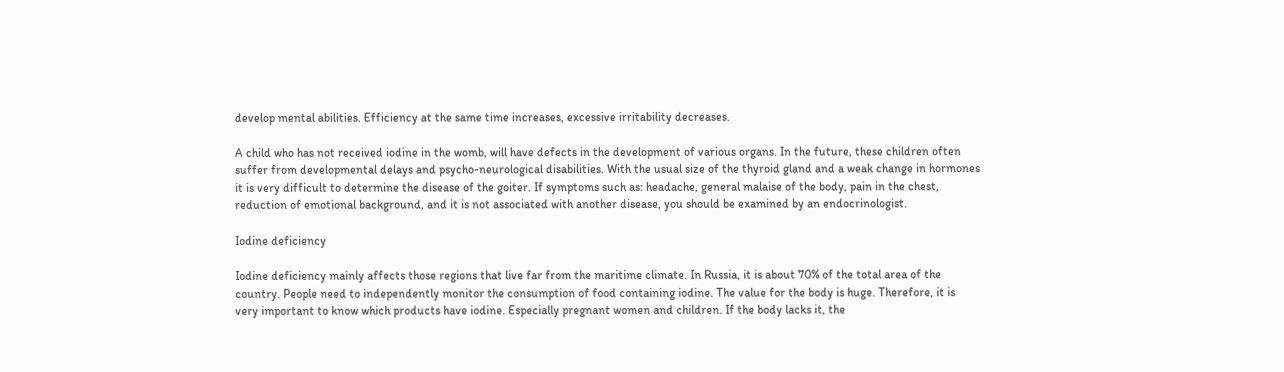develop mental abilities. Efficiency at the same time increases, excessive irritability decreases.

A child who has not received iodine in the womb, will have defects in the development of various organs. In the future, these children often suffer from developmental delays and psycho-neurological disabilities. With the usual size of the thyroid gland and a weak change in hormones it is very difficult to determine the disease of the goiter. If symptoms such as: headache, general malaise of the body, pain in the chest, reduction of emotional background, and it is not associated with another disease, you should be examined by an endocrinologist.

Iodine deficiency

Iodine deficiency mainly affects those regions that live far from the maritime climate. In Russia, it is about 70% of the total area of the country. People need to independently monitor the consumption of food containing iodine. The value for the body is huge. Therefore, it is very important to know which products have iodine. Especially pregnant women and children. If the body lacks it, the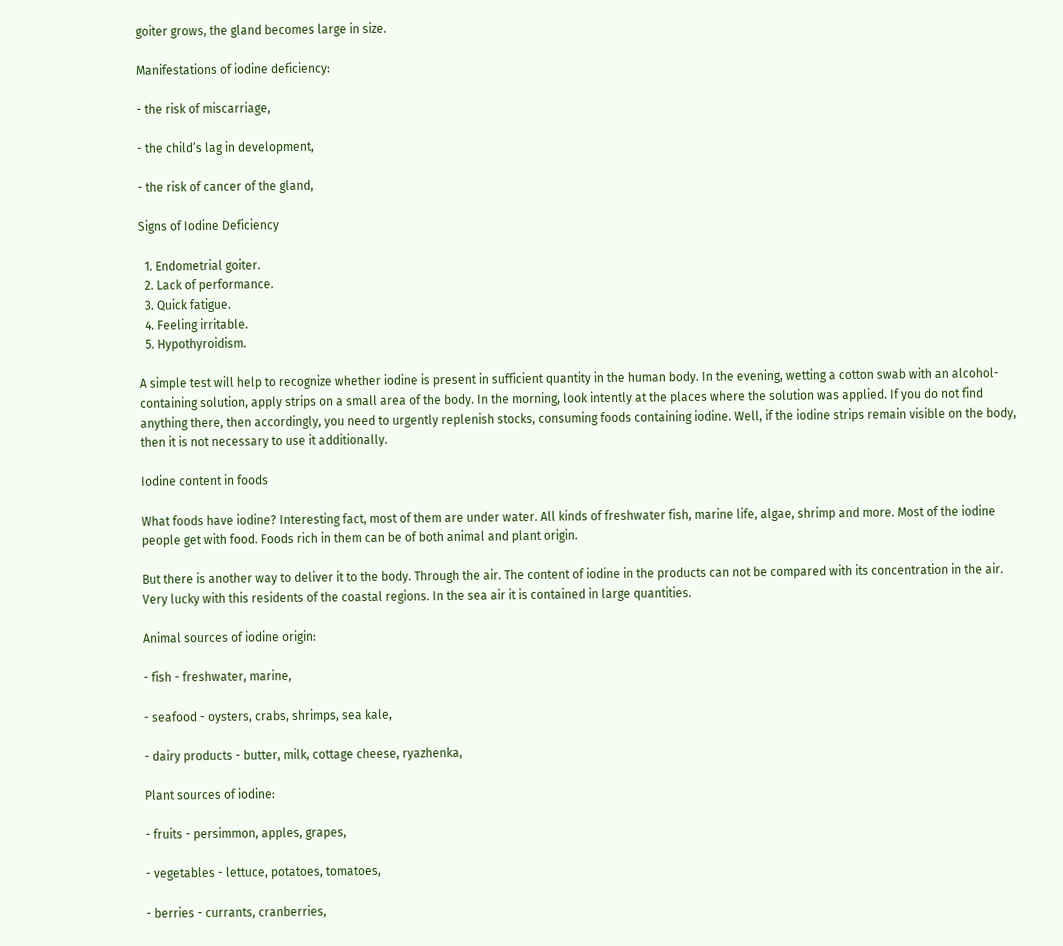goiter grows, the gland becomes large in size.

Manifestations of iodine deficiency:

- the risk of miscarriage,

- the child’s lag in development,

- the risk of cancer of the gland,

Signs of Iodine Deficiency

  1. Endometrial goiter.
  2. Lack of performance.
  3. Quick fatigue.
  4. Feeling irritable.
  5. Hypothyroidism.

A simple test will help to recognize whether iodine is present in sufficient quantity in the human body. In the evening, wetting a cotton swab with an alcohol-containing solution, apply strips on a small area of the body. In the morning, look intently at the places where the solution was applied. If you do not find anything there, then accordingly, you need to urgently replenish stocks, consuming foods containing iodine. Well, if the iodine strips remain visible on the body, then it is not necessary to use it additionally.

Iodine content in foods

What foods have iodine? Interesting fact, most of them are under water. All kinds of freshwater fish, marine life, algae, shrimp and more. Most of the iodine people get with food. Foods rich in them can be of both animal and plant origin.

But there is another way to deliver it to the body. Through the air. The content of iodine in the products can not be compared with its concentration in the air. Very lucky with this residents of the coastal regions. In the sea air it is contained in large quantities.

Animal sources of iodine origin:

- fish - freshwater, marine,

- seafood - oysters, crabs, shrimps, sea kale,

- dairy products - butter, milk, cottage cheese, ryazhenka,

Plant sources of iodine:

- fruits - persimmon, apples, grapes,

- vegetables - lettuce, potatoes, tomatoes,

- berries - currants, cranberries,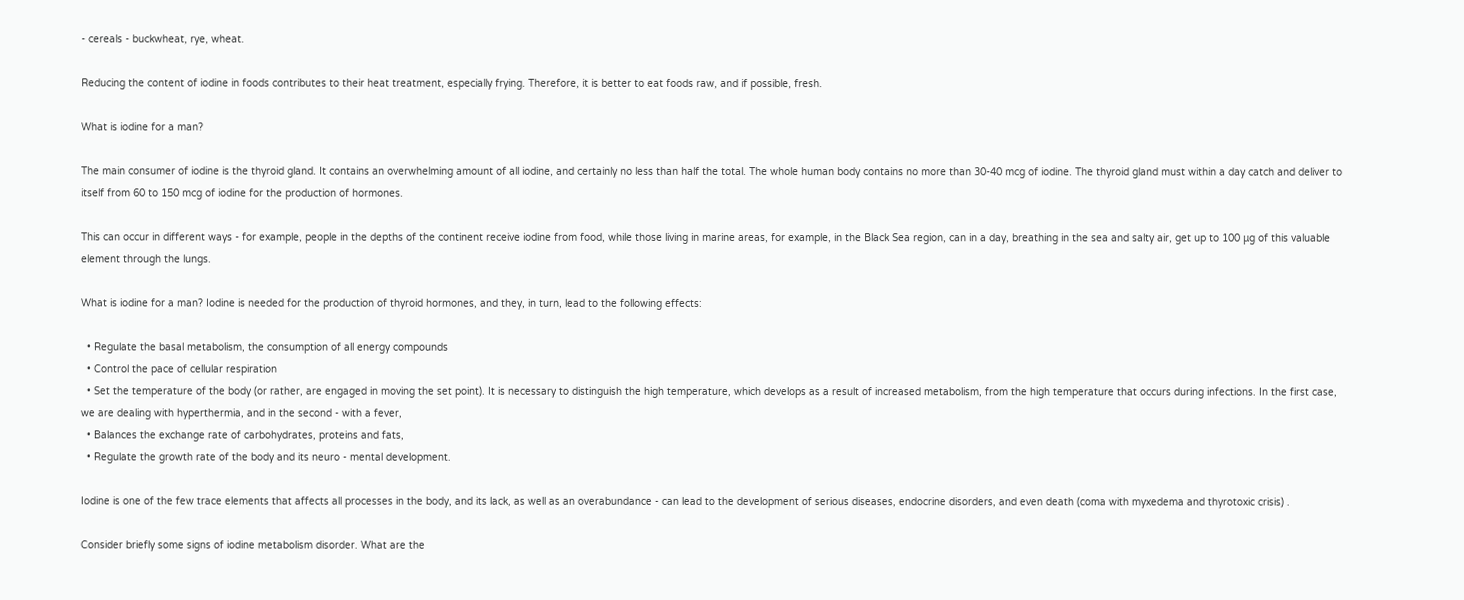- cereals - buckwheat, rye, wheat.

Reducing the content of iodine in foods contributes to their heat treatment, especially frying. Therefore, it is better to eat foods raw, and if possible, fresh.

What is iodine for a man?

The main consumer of iodine is the thyroid gland. It contains an overwhelming amount of all iodine, and certainly no less than half the total. The whole human body contains no more than 30-40 mcg of iodine. The thyroid gland must within a day catch and deliver to itself from 60 to 150 mcg of iodine for the production of hormones.

This can occur in different ways - for example, people in the depths of the continent receive iodine from food, while those living in marine areas, for example, in the Black Sea region, can in a day, breathing in the sea and salty air, get up to 100 μg of this valuable element through the lungs.

What is iodine for a man? Iodine is needed for the production of thyroid hormones, and they, in turn, lead to the following effects:

  • Regulate the basal metabolism, the consumption of all energy compounds
  • Control the pace of cellular respiration
  • Set the temperature of the body (or rather, are engaged in moving the set point). It is necessary to distinguish the high temperature, which develops as a result of increased metabolism, from the high temperature that occurs during infections. In the first case, we are dealing with hyperthermia, and in the second - with a fever,
  • Balances the exchange rate of carbohydrates, proteins and fats,
  • Regulate the growth rate of the body and its neuro - mental development.

Iodine is one of the few trace elements that affects all processes in the body, and its lack, as well as an overabundance - can lead to the development of serious diseases, endocrine disorders, and even death (coma with myxedema and thyrotoxic crisis) .

Consider briefly some signs of iodine metabolism disorder. What are the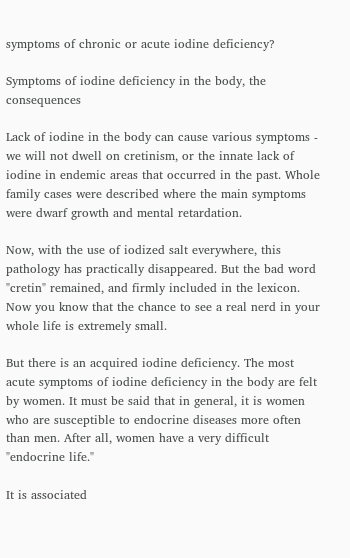symptoms of chronic or acute iodine deficiency?

Symptoms of iodine deficiency in the body, the consequences

Lack of iodine in the body can cause various symptoms - we will not dwell on cretinism, or the innate lack of iodine in endemic areas that occurred in the past. Whole family cases were described where the main symptoms were dwarf growth and mental retardation.

Now, with the use of iodized salt everywhere, this pathology has practically disappeared. But the bad word "cretin" remained, and firmly included in the lexicon. Now you know that the chance to see a real nerd in your whole life is extremely small.

But there is an acquired iodine deficiency. The most acute symptoms of iodine deficiency in the body are felt by women. It must be said that in general, it is women who are susceptible to endocrine diseases more often than men. After all, women have a very difficult "endocrine life."

It is associated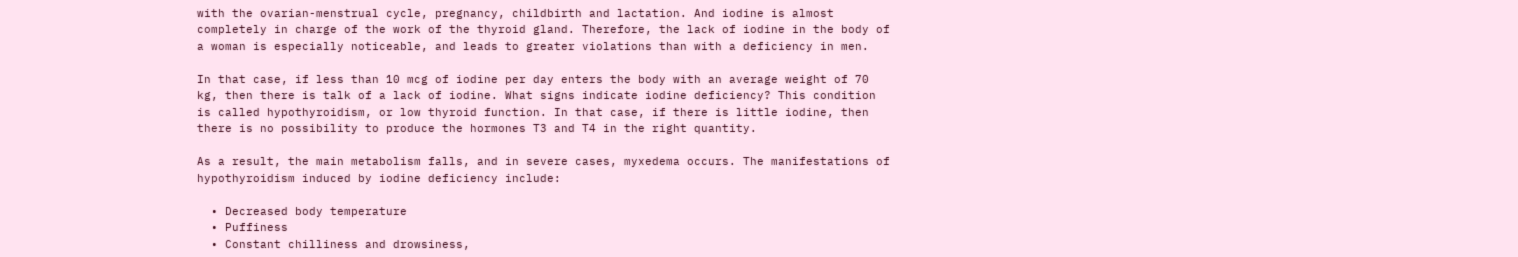with the ovarian-menstrual cycle, pregnancy, childbirth and lactation. And iodine is almost completely in charge of the work of the thyroid gland. Therefore, the lack of iodine in the body of a woman is especially noticeable, and leads to greater violations than with a deficiency in men.

In that case, if less than 10 mcg of iodine per day enters the body with an average weight of 70 kg, then there is talk of a lack of iodine. What signs indicate iodine deficiency? This condition is called hypothyroidism, or low thyroid function. In that case, if there is little iodine, then there is no possibility to produce the hormones T3 and T4 in the right quantity.

As a result, the main metabolism falls, and in severe cases, myxedema occurs. The manifestations of hypothyroidism induced by iodine deficiency include:

  • Decreased body temperature
  • Puffiness
  • Constant chilliness and drowsiness,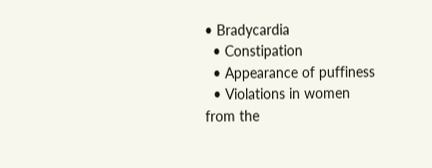• Bradycardia
  • Constipation
  • Appearance of puffiness
  • Violations in women from the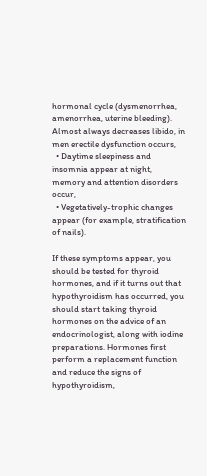hormonal cycle (dysmenorrhea, amenorrhea, uterine bleeding). Almost always decreases libido, in men erectile dysfunction occurs,
  • Daytime sleepiness and insomnia appear at night, memory and attention disorders occur,
  • Vegetatively-trophic changes appear (for example, stratification of nails).

If these symptoms appear, you should be tested for thyroid hormones, and if it turns out that hypothyroidism has occurred, you should start taking thyroid hormones on the advice of an endocrinologist, along with iodine preparations. Hormones first perform a replacement function and reduce the signs of hypothyroidism,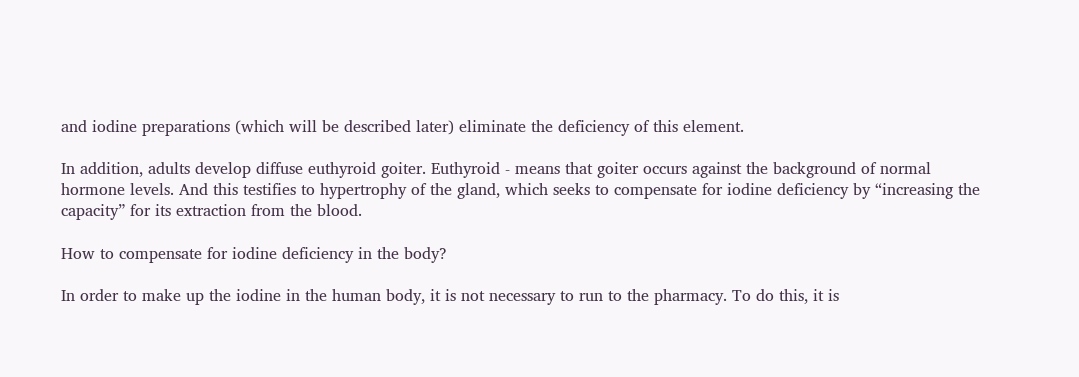and iodine preparations (which will be described later) eliminate the deficiency of this element.

In addition, adults develop diffuse euthyroid goiter. Euthyroid - means that goiter occurs against the background of normal hormone levels. And this testifies to hypertrophy of the gland, which seeks to compensate for iodine deficiency by “increasing the capacity” for its extraction from the blood.

How to compensate for iodine deficiency in the body?

In order to make up the iodine in the human body, it is not necessary to run to the pharmacy. To do this, it is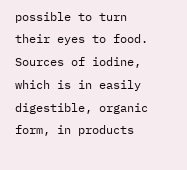possible to turn their eyes to food. Sources of iodine, which is in easily digestible, organic form, in products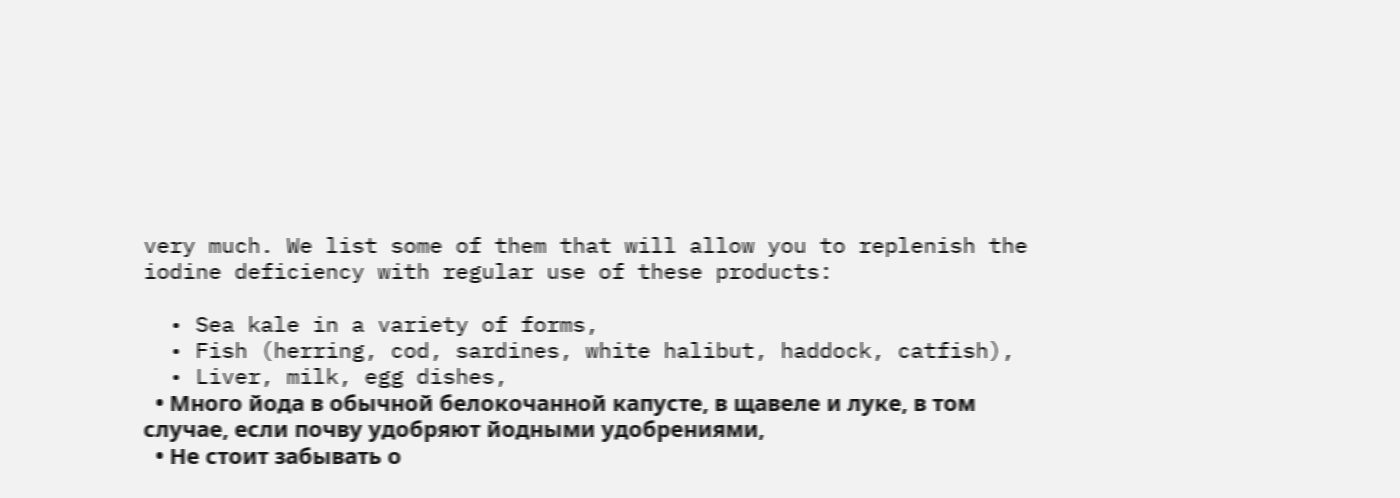very much. We list some of them that will allow you to replenish the iodine deficiency with regular use of these products:

  • Sea kale in a variety of forms,
  • Fish (herring, cod, sardines, white halibut, haddock, catfish),
  • Liver, milk, egg dishes,
  • Много йода в обычной белокочанной капусте, в щавеле и луке, в том случае, если почву удобряют йодными удобрениями,
  • Не стоит забывать о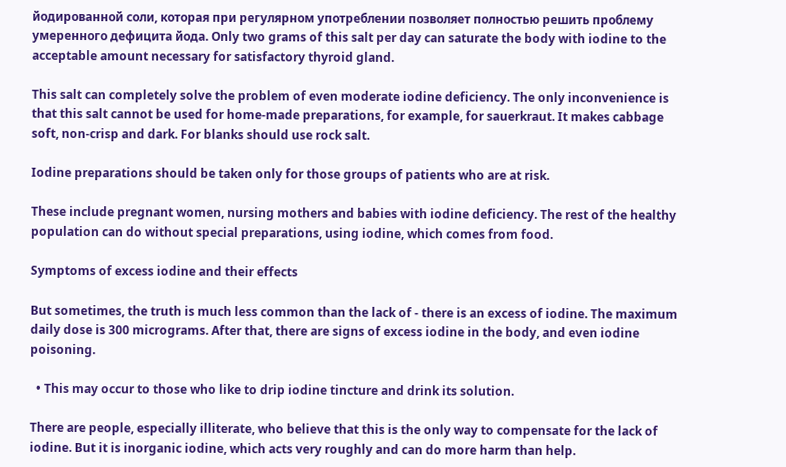йодированной соли, которая при регулярном употреблении позволяет полностью решить проблему умеренного дефицита йода. Only two grams of this salt per day can saturate the body with iodine to the acceptable amount necessary for satisfactory thyroid gland.

This salt can completely solve the problem of even moderate iodine deficiency. The only inconvenience is that this salt cannot be used for home-made preparations, for example, for sauerkraut. It makes cabbage soft, non-crisp and dark. For blanks should use rock salt.

Iodine preparations should be taken only for those groups of patients who are at risk.

These include pregnant women, nursing mothers and babies with iodine deficiency. The rest of the healthy population can do without special preparations, using iodine, which comes from food.

Symptoms of excess iodine and their effects

But sometimes, the truth is much less common than the lack of - there is an excess of iodine. The maximum daily dose is 300 micrograms. After that, there are signs of excess iodine in the body, and even iodine poisoning.

  • This may occur to those who like to drip iodine tincture and drink its solution.

There are people, especially illiterate, who believe that this is the only way to compensate for the lack of iodine. But it is inorganic iodine, which acts very roughly and can do more harm than help.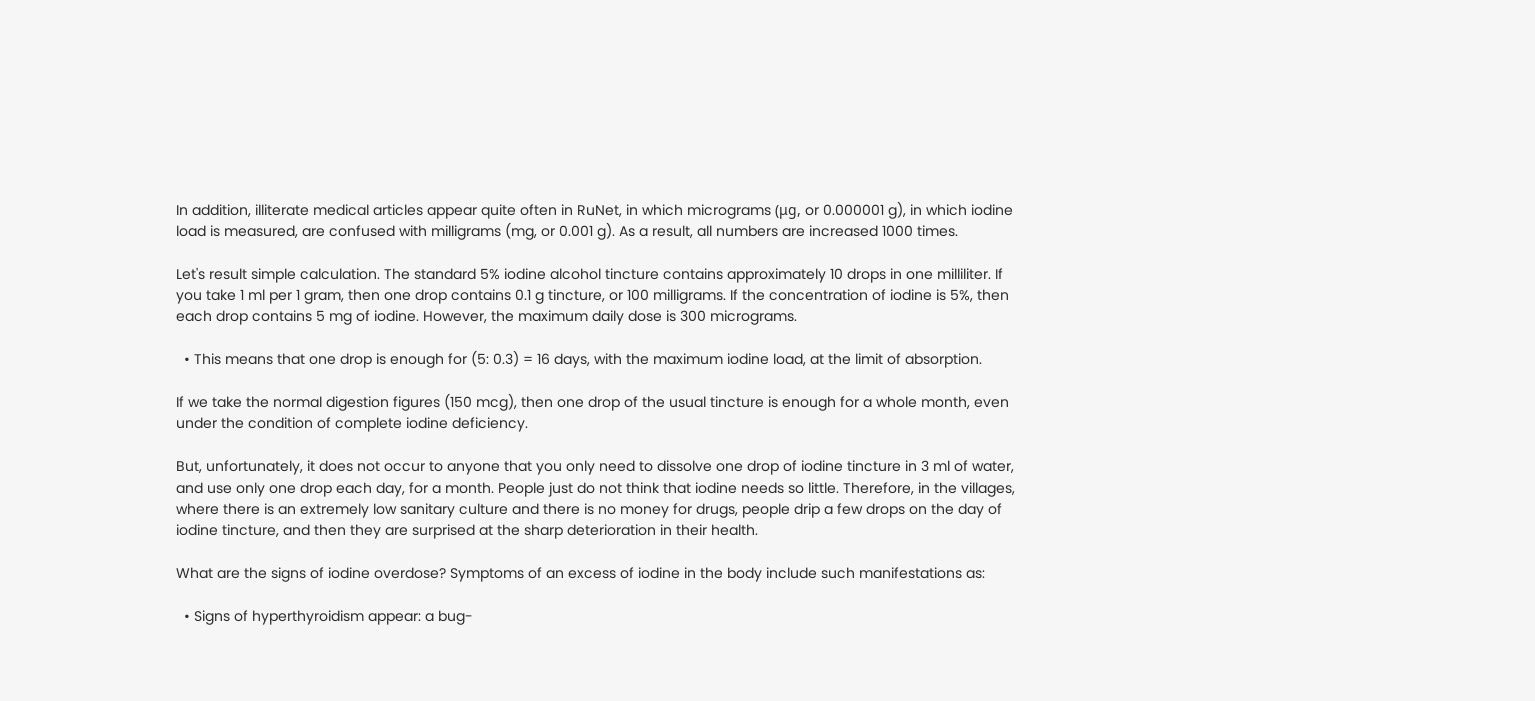In addition, illiterate medical articles appear quite often in RuNet, in which micrograms (μg, or 0.000001 g), in which iodine load is measured, are confused with milligrams (mg, or 0.001 g). As a result, all numbers are increased 1000 times.

Let's result simple calculation. The standard 5% iodine alcohol tincture contains approximately 10 drops in one milliliter. If you take 1 ml per 1 gram, then one drop contains 0.1 g tincture, or 100 milligrams. If the concentration of iodine is 5%, then each drop contains 5 mg of iodine. However, the maximum daily dose is 300 micrograms.

  • This means that one drop is enough for (5: 0.3) = 16 days, with the maximum iodine load, at the limit of absorption.

If we take the normal digestion figures (150 mcg), then one drop of the usual tincture is enough for a whole month, even under the condition of complete iodine deficiency.

But, unfortunately, it does not occur to anyone that you only need to dissolve one drop of iodine tincture in 3 ml of water, and use only one drop each day, for a month. People just do not think that iodine needs so little. Therefore, in the villages, where there is an extremely low sanitary culture and there is no money for drugs, people drip a few drops on the day of iodine tincture, and then they are surprised at the sharp deterioration in their health.

What are the signs of iodine overdose? Symptoms of an excess of iodine in the body include such manifestations as:

  • Signs of hyperthyroidism appear: a bug-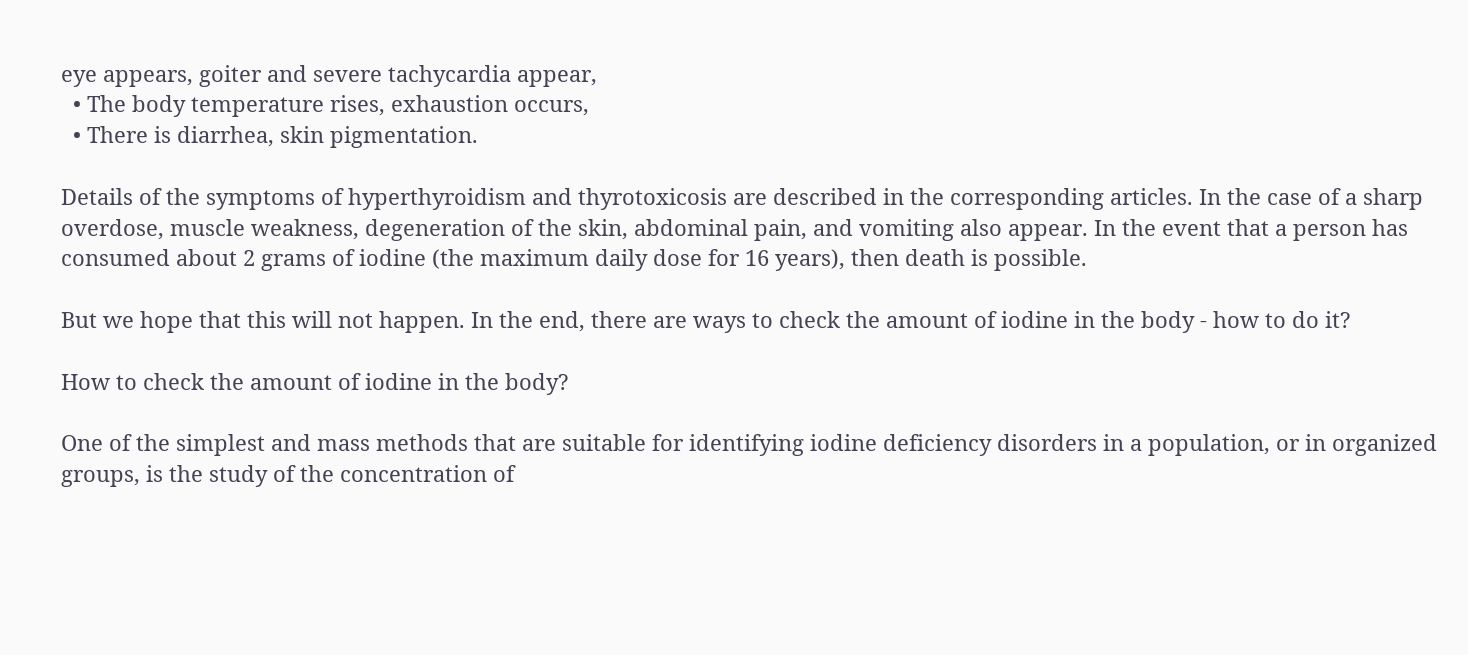eye appears, goiter and severe tachycardia appear,
  • The body temperature rises, exhaustion occurs,
  • There is diarrhea, skin pigmentation.

Details of the symptoms of hyperthyroidism and thyrotoxicosis are described in the corresponding articles. In the case of a sharp overdose, muscle weakness, degeneration of the skin, abdominal pain, and vomiting also appear. In the event that a person has consumed about 2 grams of iodine (the maximum daily dose for 16 years), then death is possible.

But we hope that this will not happen. In the end, there are ways to check the amount of iodine in the body - how to do it?

How to check the amount of iodine in the body?

One of the simplest and mass methods that are suitable for identifying iodine deficiency disorders in a population, or in organized groups, is the study of the concentration of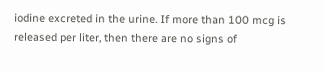iodine excreted in the urine. If more than 100 mcg is released per liter, then there are no signs of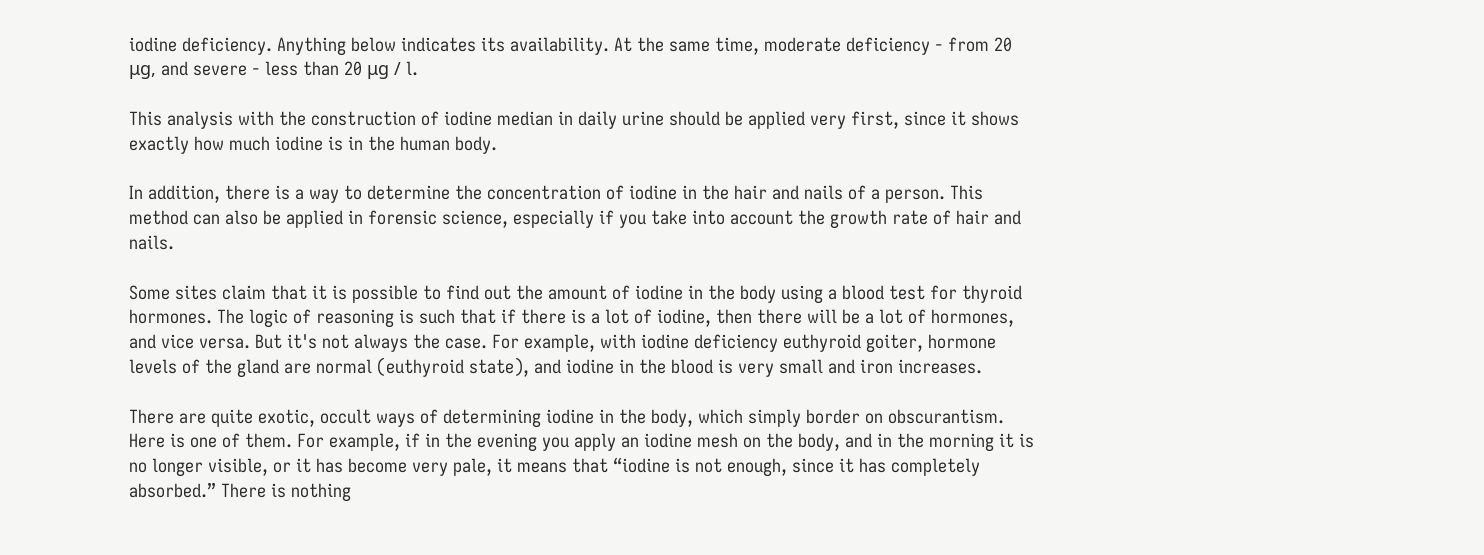iodine deficiency. Anything below indicates its availability. At the same time, moderate deficiency - from 20 μg, and severe - less than 20 μg / l.

This analysis with the construction of iodine median in daily urine should be applied very first, since it shows exactly how much iodine is in the human body.

In addition, there is a way to determine the concentration of iodine in the hair and nails of a person. This method can also be applied in forensic science, especially if you take into account the growth rate of hair and nails.

Some sites claim that it is possible to find out the amount of iodine in the body using a blood test for thyroid hormones. The logic of reasoning is such that if there is a lot of iodine, then there will be a lot of hormones, and vice versa. But it's not always the case. For example, with iodine deficiency euthyroid goiter, hormone levels of the gland are normal (euthyroid state), and iodine in the blood is very small and iron increases.

There are quite exotic, occult ways of determining iodine in the body, which simply border on obscurantism. Here is one of them. For example, if in the evening you apply an iodine mesh on the body, and in the morning it is no longer visible, or it has become very pale, it means that “iodine is not enough, since it has completely absorbed.” There is nothing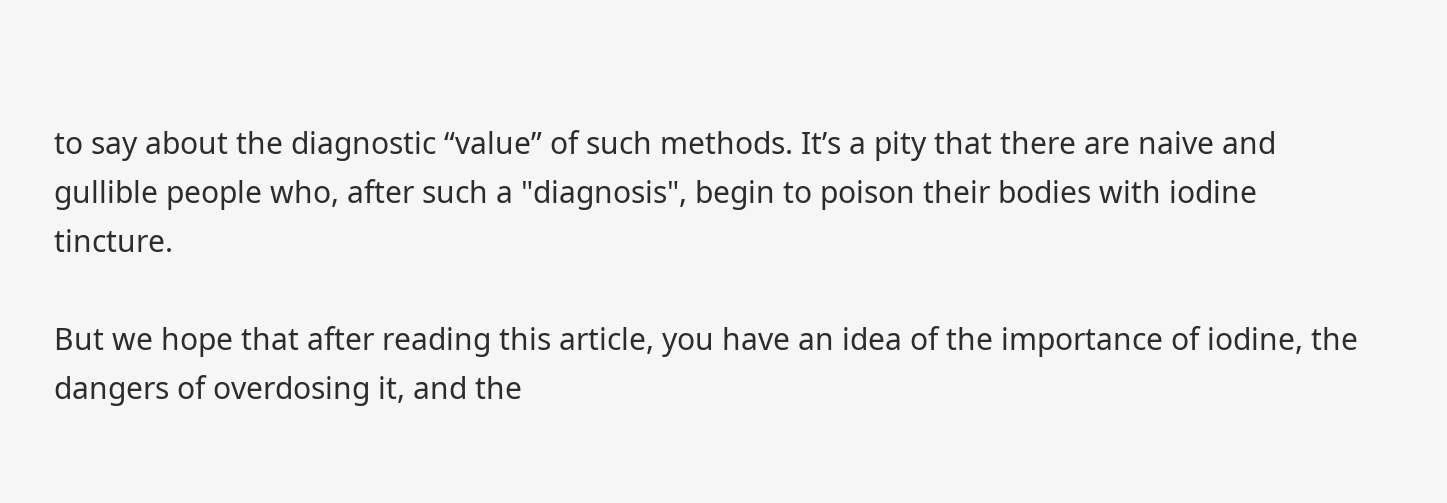to say about the diagnostic “value” of such methods. It’s a pity that there are naive and gullible people who, after such a "diagnosis", begin to poison their bodies with iodine tincture.

But we hope that after reading this article, you have an idea of the importance of iodine, the dangers of overdosing it, and the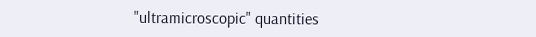"ultramicroscopic" quantities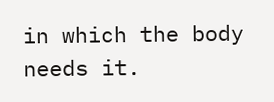in which the body needs it.